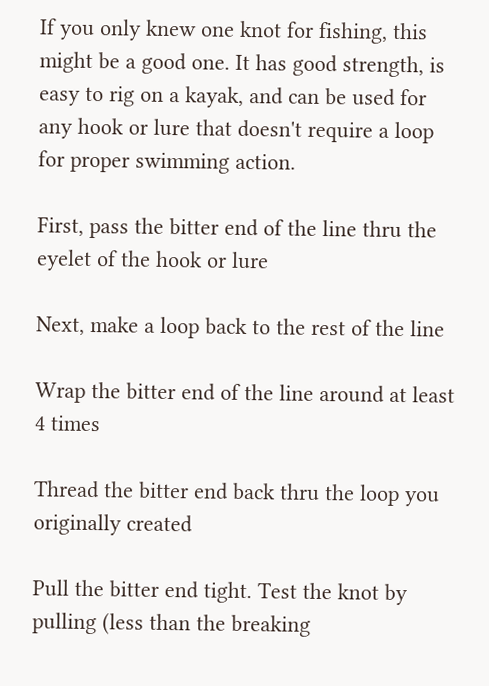If you only knew one knot for fishing, this might be a good one. It has good strength, is easy to rig on a kayak, and can be used for any hook or lure that doesn't require a loop for proper swimming action.

First, pass the bitter end of the line thru the eyelet of the hook or lure

Next, make a loop back to the rest of the line

Wrap the bitter end of the line around at least 4 times

Thread the bitter end back thru the loop you originally created

Pull the bitter end tight. Test the knot by pulling (less than the breaking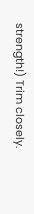strength!) Trim closely.